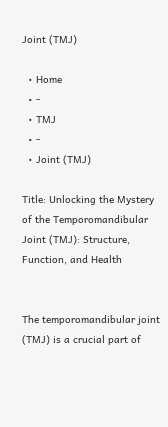Joint (TMJ)

  • Home
  • -
  • TMJ
  • -
  • Joint (TMJ)

Title: Unlocking the Mystery of the Temporomandibular Joint (TMJ): Structure, Function, and Health


The temporomandibular joint (TMJ) is a crucial part of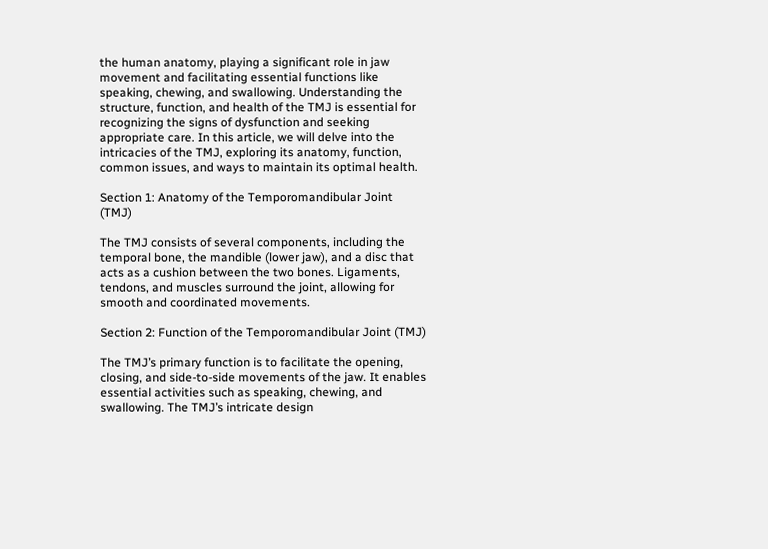the human anatomy, playing a significant role in jaw movement and facilitating essential functions like speaking, chewing, and swallowing. Understanding the structure, function, and health of the TMJ is essential for recognizing the signs of dysfunction and seeking appropriate care. In this article, we will delve into the intricacies of the TMJ, exploring its anatomy, function, common issues, and ways to maintain its optimal health.

Section 1: Anatomy of the Temporomandibular Joint (TMJ)

The TMJ consists of several components, including the temporal bone, the mandible (lower jaw), and a disc that acts as a cushion between the two bones. Ligaments, tendons, and muscles surround the joint, allowing for smooth and coordinated movements.

Section 2: Function of the Temporomandibular Joint (TMJ)

The TMJ’s primary function is to facilitate the opening, closing, and side-to-side movements of the jaw. It enables essential activities such as speaking, chewing, and swallowing. The TMJ’s intricate design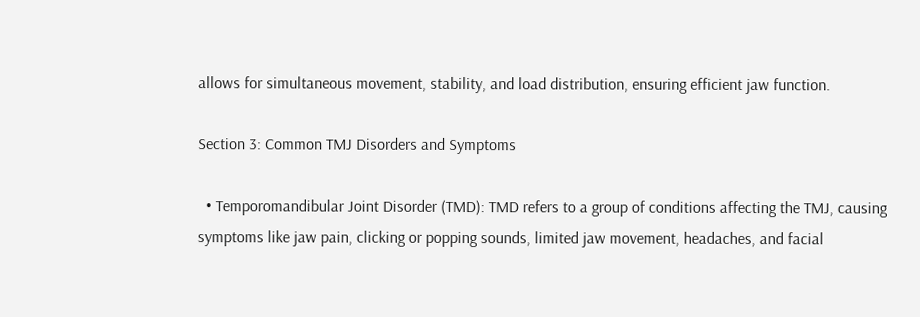allows for simultaneous movement, stability, and load distribution, ensuring efficient jaw function.

Section 3: Common TMJ Disorders and Symptoms

  • Temporomandibular Joint Disorder (TMD): TMD refers to a group of conditions affecting the TMJ, causing symptoms like jaw pain, clicking or popping sounds, limited jaw movement, headaches, and facial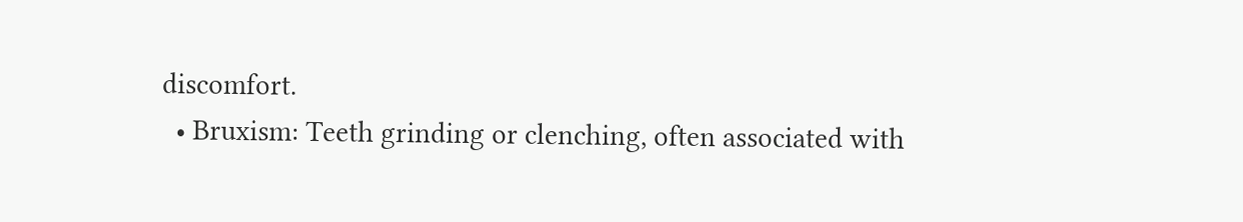discomfort.
  • Bruxism: Teeth grinding or clenching, often associated with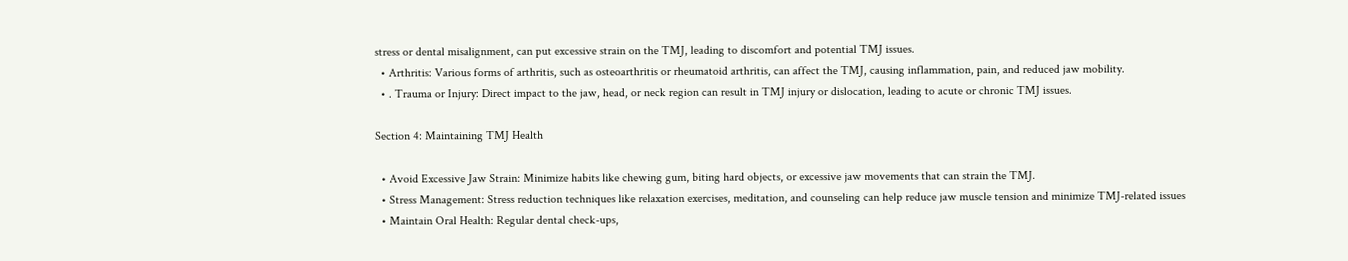stress or dental misalignment, can put excessive strain on the TMJ, leading to discomfort and potential TMJ issues.
  • Arthritis: Various forms of arthritis, such as osteoarthritis or rheumatoid arthritis, can affect the TMJ, causing inflammation, pain, and reduced jaw mobility.
  • . Trauma or Injury: Direct impact to the jaw, head, or neck region can result in TMJ injury or dislocation, leading to acute or chronic TMJ issues.

Section 4: Maintaining TMJ Health

  • Avoid Excessive Jaw Strain: Minimize habits like chewing gum, biting hard objects, or excessive jaw movements that can strain the TMJ.
  • Stress Management: Stress reduction techniques like relaxation exercises, meditation, and counseling can help reduce jaw muscle tension and minimize TMJ-related issues
  • Maintain Oral Health: Regular dental check-ups,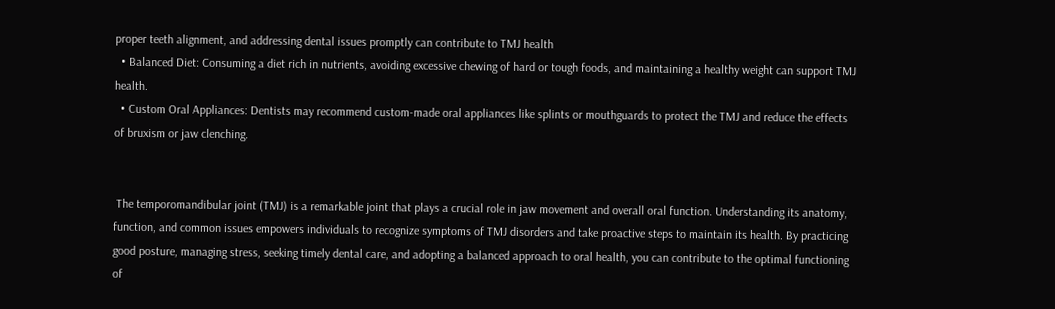proper teeth alignment, and addressing dental issues promptly can contribute to TMJ health
  • Balanced Diet: Consuming a diet rich in nutrients, avoiding excessive chewing of hard or tough foods, and maintaining a healthy weight can support TMJ health.
  • Custom Oral Appliances: Dentists may recommend custom-made oral appliances like splints or mouthguards to protect the TMJ and reduce the effects of bruxism or jaw clenching.


 The temporomandibular joint (TMJ) is a remarkable joint that plays a crucial role in jaw movement and overall oral function. Understanding its anatomy, function, and common issues empowers individuals to recognize symptoms of TMJ disorders and take proactive steps to maintain its health. By practicing good posture, managing stress, seeking timely dental care, and adopting a balanced approach to oral health, you can contribute to the optimal functioning of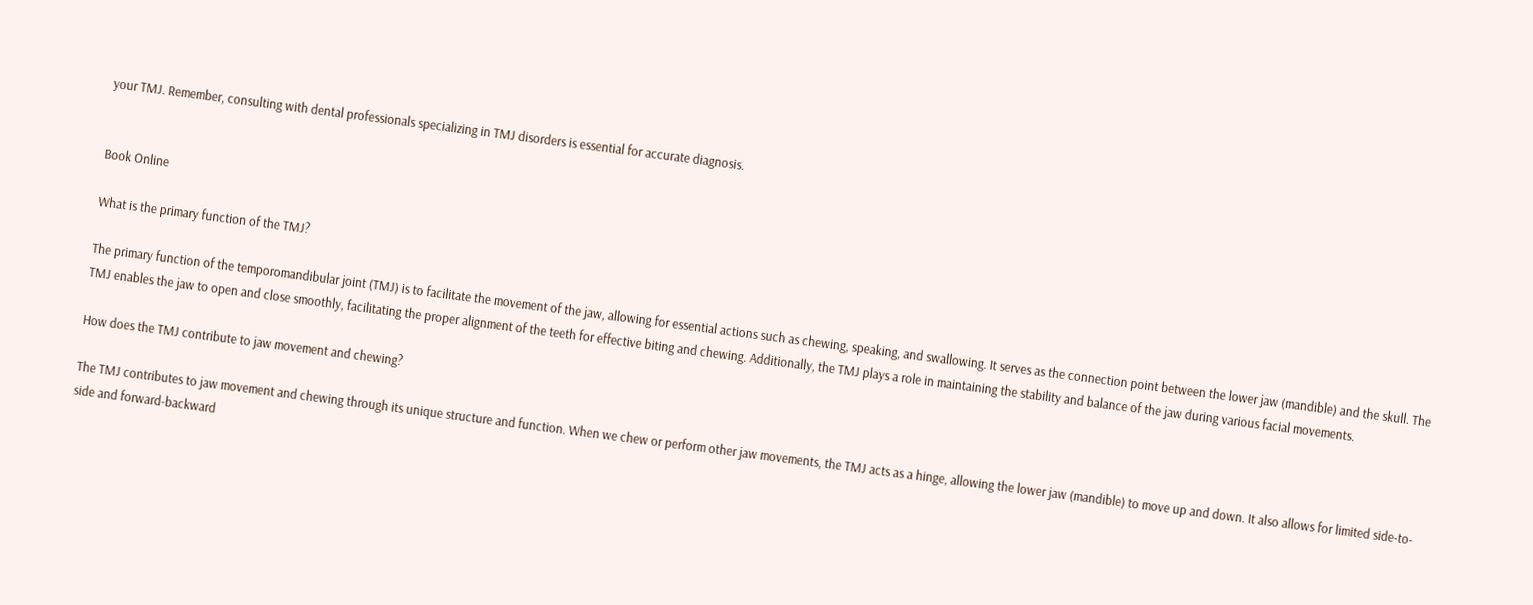your TMJ. Remember, consulting with dental professionals specializing in TMJ disorders is essential for accurate diagnosis.


Book Online

What is the primary function of the TMJ?

The primary function of the temporomandibular joint (TMJ) is to facilitate the movement of the jaw, allowing for essential actions such as chewing, speaking, and swallowing. It serves as the connection point between the lower jaw (mandible) and the skull. The TMJ enables the jaw to open and close smoothly, facilitating the proper alignment of the teeth for effective biting and chewing. Additionally, the TMJ plays a role in maintaining the stability and balance of the jaw during various facial movements.

How does the TMJ contribute to jaw movement and chewing?

The TMJ contributes to jaw movement and chewing through its unique structure and function. When we chew or perform other jaw movements, the TMJ acts as a hinge, allowing the lower jaw (mandible) to move up and down. It also allows for limited side-to-side and forward-backward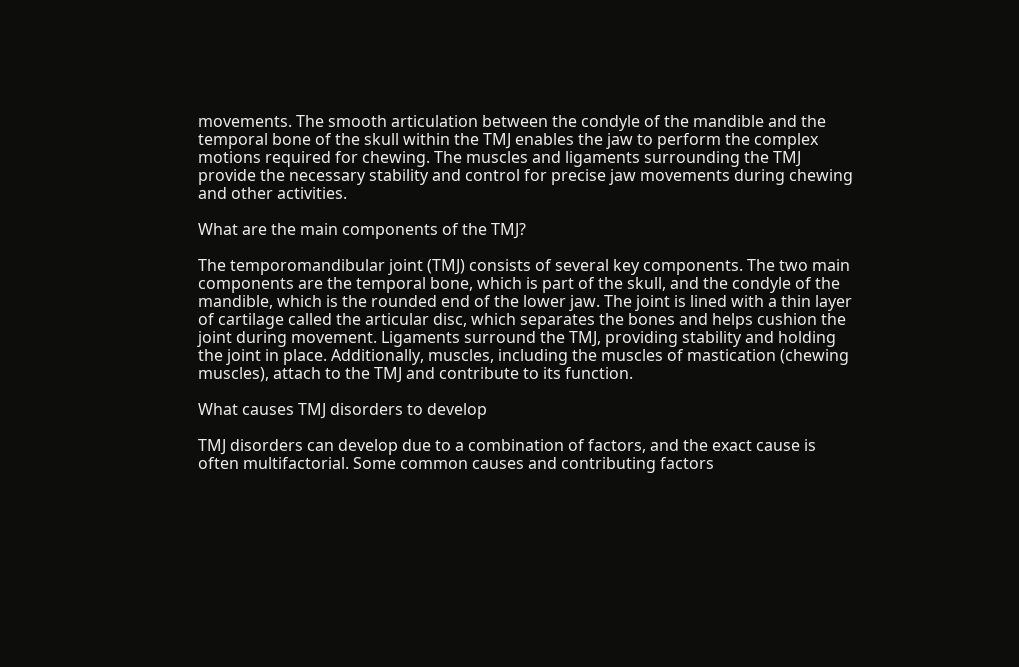movements. The smooth articulation between the condyle of the mandible and the temporal bone of the skull within the TMJ enables the jaw to perform the complex motions required for chewing. The muscles and ligaments surrounding the TMJ provide the necessary stability and control for precise jaw movements during chewing and other activities.

What are the main components of the TMJ?

The temporomandibular joint (TMJ) consists of several key components. The two main components are the temporal bone, which is part of the skull, and the condyle of the mandible, which is the rounded end of the lower jaw. The joint is lined with a thin layer of cartilage called the articular disc, which separates the bones and helps cushion the joint during movement. Ligaments surround the TMJ, providing stability and holding the joint in place. Additionally, muscles, including the muscles of mastication (chewing muscles), attach to the TMJ and contribute to its function.

What causes TMJ disorders to develop

TMJ disorders can develop due to a combination of factors, and the exact cause is often multifactorial. Some common causes and contributing factors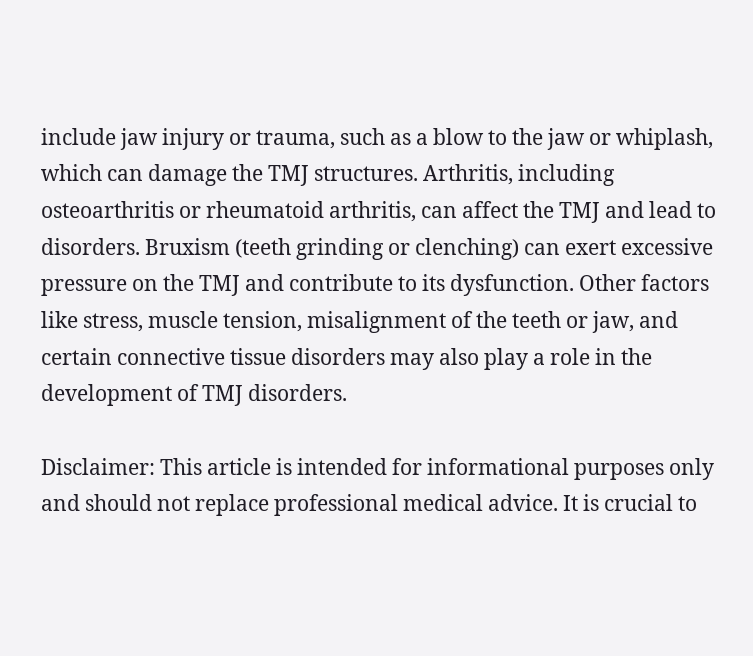include jaw injury or trauma, such as a blow to the jaw or whiplash, which can damage the TMJ structures. Arthritis, including osteoarthritis or rheumatoid arthritis, can affect the TMJ and lead to disorders. Bruxism (teeth grinding or clenching) can exert excessive pressure on the TMJ and contribute to its dysfunction. Other factors like stress, muscle tension, misalignment of the teeth or jaw, and certain connective tissue disorders may also play a role in the development of TMJ disorders.

Disclaimer: This article is intended for informational purposes only and should not replace professional medical advice. It is crucial to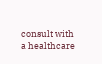consult with a healthcare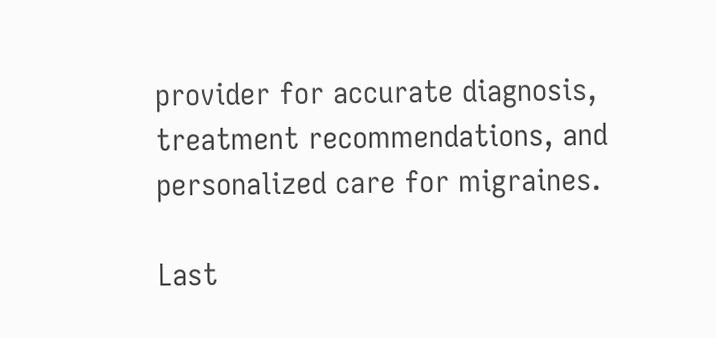provider for accurate diagnosis, treatment recommendations, and personalized care for migraines.

Last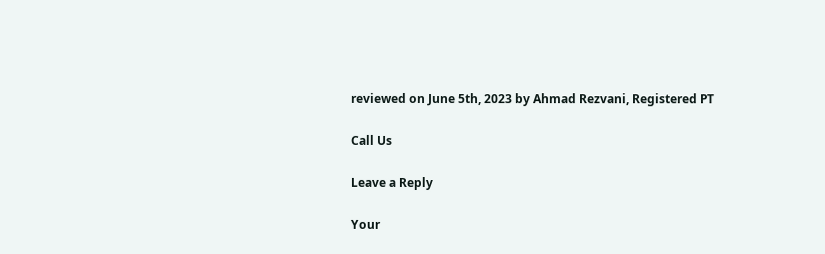reviewed on June 5th, 2023 by Ahmad Rezvani, Registered PT

Call Us

Leave a Reply

Your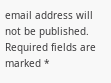email address will not be published. Required fields are marked *